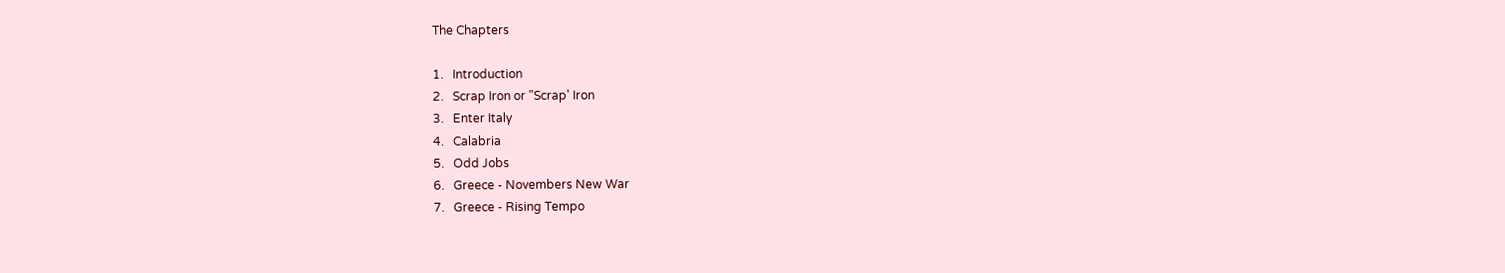The Chapters

1.   Introduction
2.   Scrap Iron or "Scrap' Iron
3.   Enter Italy
4.   Calabria
5.   Odd Jobs
6.   Greece - Novembers New War
7.   Greece - Rising Tempo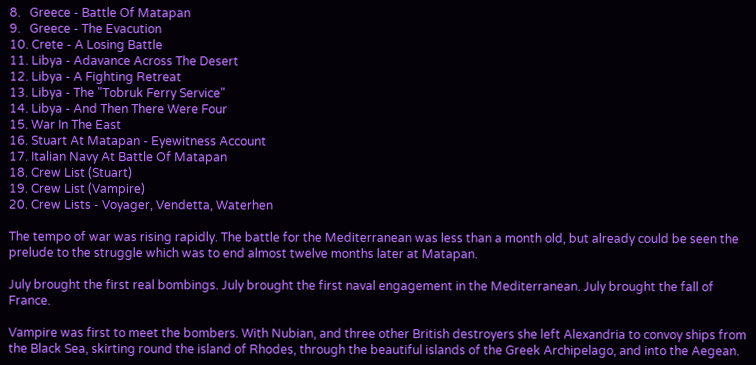8.   Greece - Battle Of Matapan
9.   Greece - The Evacution
10. Crete - A Losing Battle
11. Libya - Adavance Across The Desert
12. Libya - A Fighting Retreat
13. Libya - The "Tobruk Ferry Service"
14. Libya - And Then There Were Four
15. War In The East
16. Stuart At Matapan - Eyewitness Account
17. Italian Navy At Battle Of Matapan
18. Crew List (Stuart)
19. Crew List (Vampire)
20. Crew Lists - Voyager, Vendetta, Waterhen

The tempo of war was rising rapidly. The battle for the Mediterranean was less than a month old, but already could be seen the prelude to the struggle which was to end almost twelve months later at Matapan.

July brought the first real bombings. July brought the first naval engagement in the Mediterranean. July brought the fall of France.

Vampire was first to meet the bombers. With Nubian, and three other British destroyers she left Alexandria to convoy ships from the Black Sea, skirting round the island of Rhodes, through the beautiful islands of the Greek Archipelago, and into the Aegean.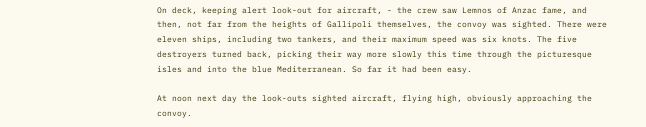On deck, keeping alert look-out for aircraft, - the crew saw Lemnos of Anzac fame, and then, not far from the heights of Gallipoli themselves, the convoy was sighted. There were eleven ships, including two tankers, and their maximum speed was six knots. The five destroyers turned back, picking their way more slowly this time through the picturesque isles and into the blue Mediterranean. So far it had been easy.

At noon next day the look-outs sighted aircraft, flying high, obviously approaching the convoy.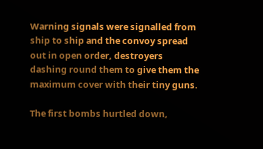Warning signals were signalled from ship to ship and the convoy spread out in open order, destroyers dashing round them to give them the maximum cover with their tiny guns.

The first bombs hurtled down,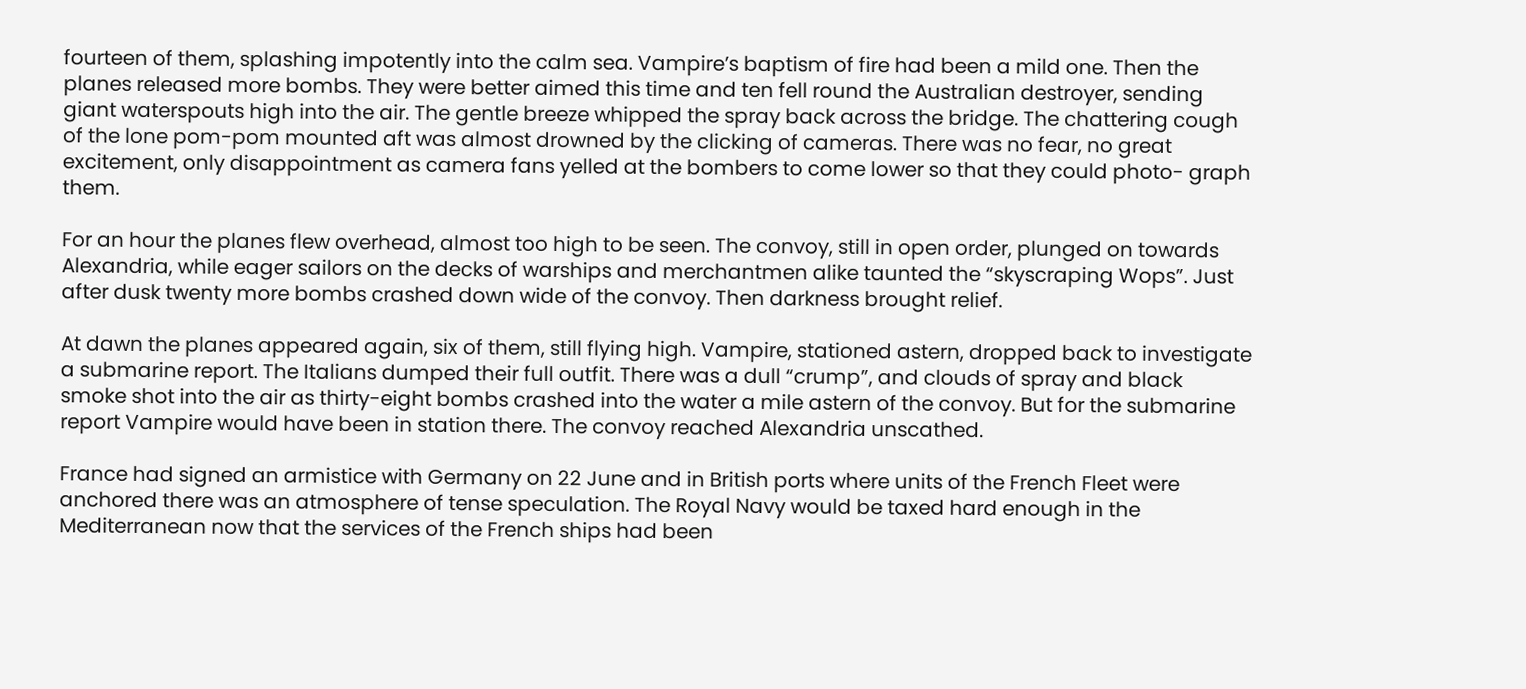fourteen of them, splashing impotently into the calm sea. Vampire’s baptism of fire had been a mild one. Then the planes released more bombs. They were better aimed this time and ten fell round the Australian destroyer, sending giant waterspouts high into the air. The gentle breeze whipped the spray back across the bridge. The chattering cough of the lone pom-pom mounted aft was almost drowned by the clicking of cameras. There was no fear, no great excitement, only disappointment as camera fans yelled at the bombers to come lower so that they could photo- graph them.

For an hour the planes flew overhead, almost too high to be seen. The convoy, still in open order, plunged on towards Alexandria, while eager sailors on the decks of warships and merchantmen alike taunted the “skyscraping Wops”. Just after dusk twenty more bombs crashed down wide of the convoy. Then darkness brought relief.

At dawn the planes appeared again, six of them, still flying high. Vampire, stationed astern, dropped back to investigate a submarine report. The Italians dumped their full outfit. There was a dull “crump”, and clouds of spray and black smoke shot into the air as thirty-eight bombs crashed into the water a mile astern of the convoy. But for the submarine report Vampire would have been in station there. The convoy reached Alexandria unscathed.

France had signed an armistice with Germany on 22 June and in British ports where units of the French Fleet were anchored there was an atmosphere of tense speculation. The Royal Navy would be taxed hard enough in the Mediterranean now that the services of the French ships had been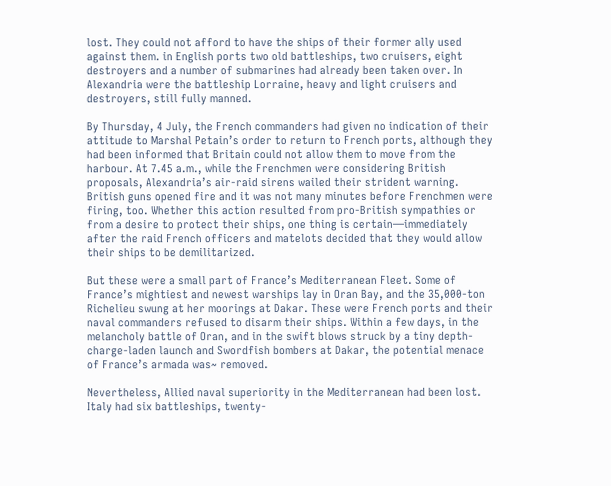lost. They could not afford to have the ships of their former ally used against them. in English ports two old battleships, two cruisers, eight destroyers and a number of submarines had already been taken over. In Alexandria were the battleship Lorraine, heavy and light cruisers and destroyers, still fully manned.

By Thursday, 4 July, the French commanders had given no indication of their attitude to Marshal Petain’s order to return to French ports, although they had been informed that Britain could not allow them to move from the harbour. At 7.45 a.m., while the Frenchmen were considering British proposals, Alexandria’s air-raid sirens wailed their strident warning. British guns opened fire and it was not many minutes before Frenchmen were firing, too. Whether this action resulted from pro-British sympathies or from a desire to protect their ships, one thing is certain—immediately after the raid French officers and matelots decided that they would allow their ships to be demilitarized.

But these were a small part of France’s Mediterranean Fleet. Some of France’s mightiest and newest warships lay in Oran Bay, and the 35,000-ton Richelieu swung at her moorings at Dakar. These were French ports and their naval commanders refused to disarm their ships. Within a few days, in the melancholy battle of Oran, and in the swift blows struck by a tiny depth-charge-laden launch and Swordfish bombers at Dakar, the potential menace of France’s armada was~ removed.

Nevertheless, Allied naval superiority in the Mediterranean had been lost. Italy had six battleships, twenty-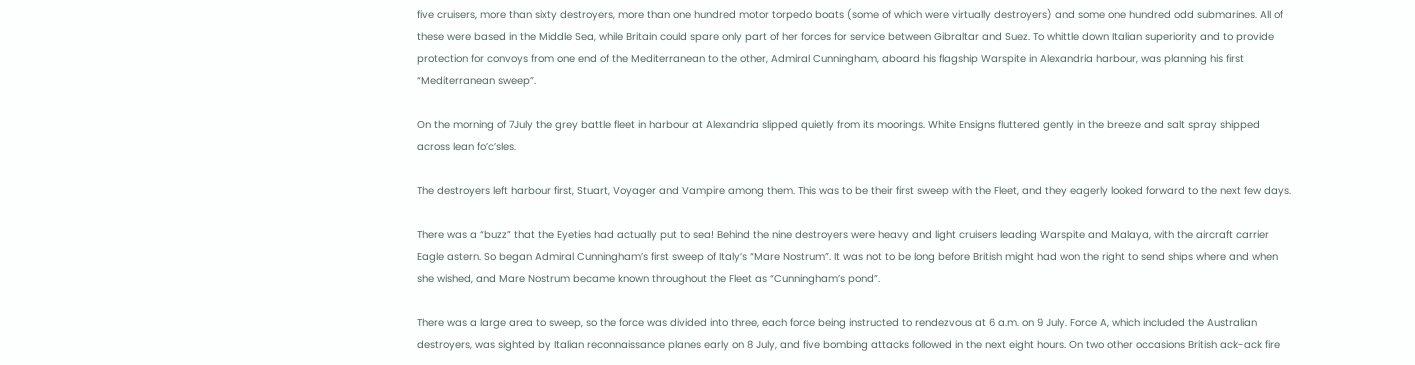five cruisers, more than sixty destroyers, more than one hundred motor torpedo boats (some of which were virtually destroyers) and some one hundred odd submarines. All of these were based in the Middle Sea, while Britain could spare only part of her forces for service between Gibraltar and Suez. To whittle down Italian superiority and to provide protection for convoys from one end of the Mediterranean to the other, Admiral Cunningham, aboard his flagship Warspite in Alexandria harbour, was planning his first “Mediterranean sweep”.

On the morning of 7July the grey battle fleet in harbour at Alexandria slipped quietly from its moorings. White Ensigns fluttered gently in the breeze and salt spray shipped across lean fo’c’sles.

The destroyers left harbour first, Stuart, Voyager and Vampire among them. This was to be their first sweep with the Fleet, and they eagerly looked forward to the next few days.

There was a “buzz” that the Eyeties had actually put to sea! Behind the nine destroyers were heavy and light cruisers leading Warspite and Malaya, with the aircraft carrier Eagle astern. So began Admiral Cunningham’s first sweep of Italy’s “Mare Nostrum”. It was not to be long before British might had won the right to send ships where and when she wished, and Mare Nostrum became known throughout the Fleet as “Cunningham’s pond”.

There was a large area to sweep, so the force was divided into three, each force being instructed to rendezvous at 6 a.m. on 9 July. Force A, which included the Australian destroyers, was sighted by Italian reconnaissance planes early on 8 July, and five bombing attacks followed in the next eight hours. On two other occasions British ack-ack fire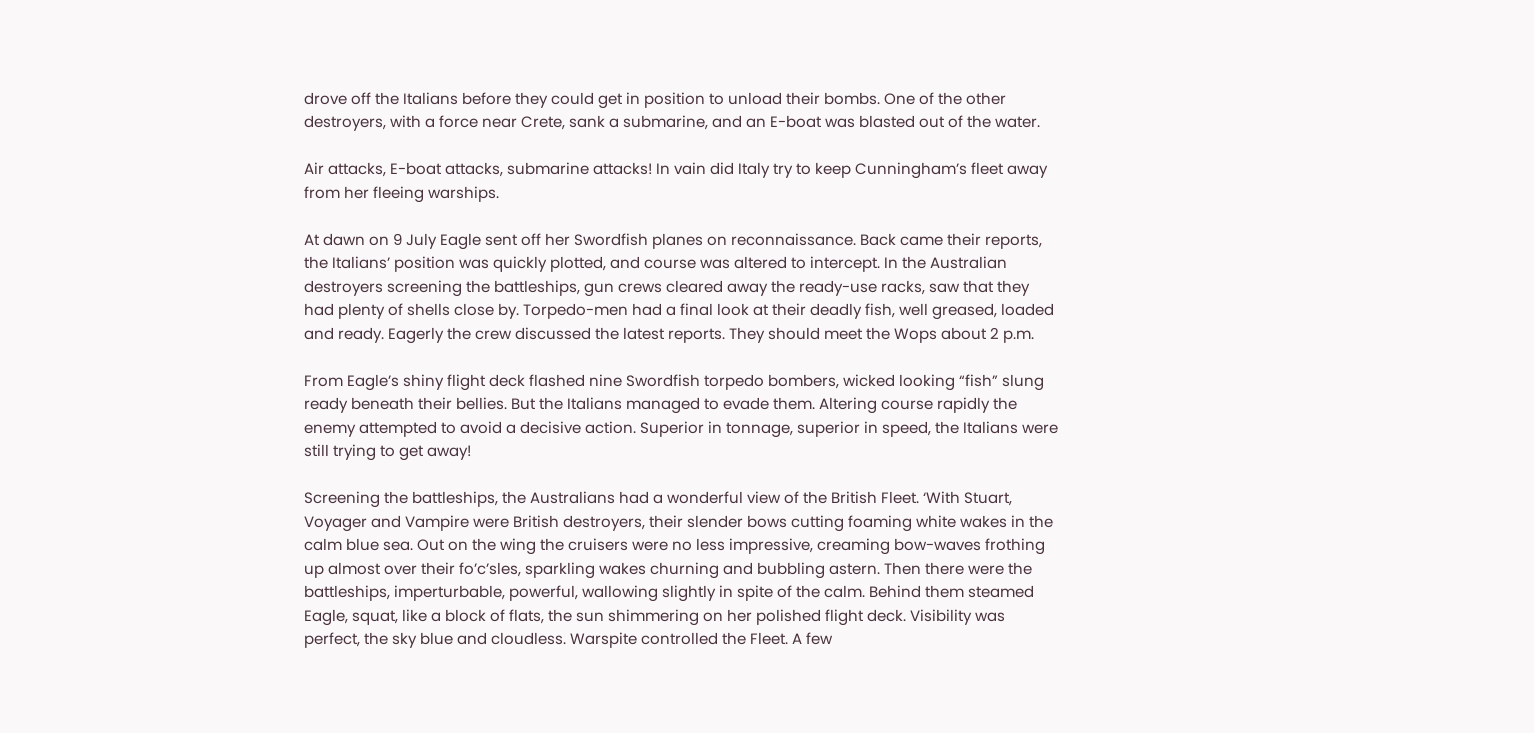drove off the Italians before they could get in position to unload their bombs. One of the other destroyers, with a force near Crete, sank a submarine, and an E-boat was blasted out of the water.

Air attacks, E-boat attacks, submarine attacks! In vain did Italy try to keep Cunningham’s fleet away from her fleeing warships.

At dawn on 9 July Eagle sent off her Swordfish planes on reconnaissance. Back came their reports, the Italians’ position was quickly plotted, and course was altered to intercept. In the Australian destroyers screening the battleships, gun crews cleared away the ready-use racks, saw that they had plenty of shells close by. Torpedo-men had a final look at their deadly fish, well greased, loaded and ready. Eagerly the crew discussed the latest reports. They should meet the Wops about 2 p.m.

From Eagle’s shiny flight deck flashed nine Swordfish torpedo bombers, wicked looking “fish” slung ready beneath their bellies. But the Italians managed to evade them. Altering course rapidly the enemy attempted to avoid a decisive action. Superior in tonnage, superior in speed, the Italians were still trying to get away!

Screening the battleships, the Australians had a wonderful view of the British Fleet. ‘With Stuart, Voyager and Vampire were British destroyers, their slender bows cutting foaming white wakes in the calm blue sea. Out on the wing the cruisers were no less impressive, creaming bow-waves frothing up almost over their fo’c’sles, sparkling wakes churning and bubbling astern. Then there were the battleships, imperturbable, powerful, wallowing slightly in spite of the calm. Behind them steamed Eagle, squat, like a block of flats, the sun shimmering on her polished flight deck. Visibility was perfect, the sky blue and cloudless. Warspite controlled the Fleet. A few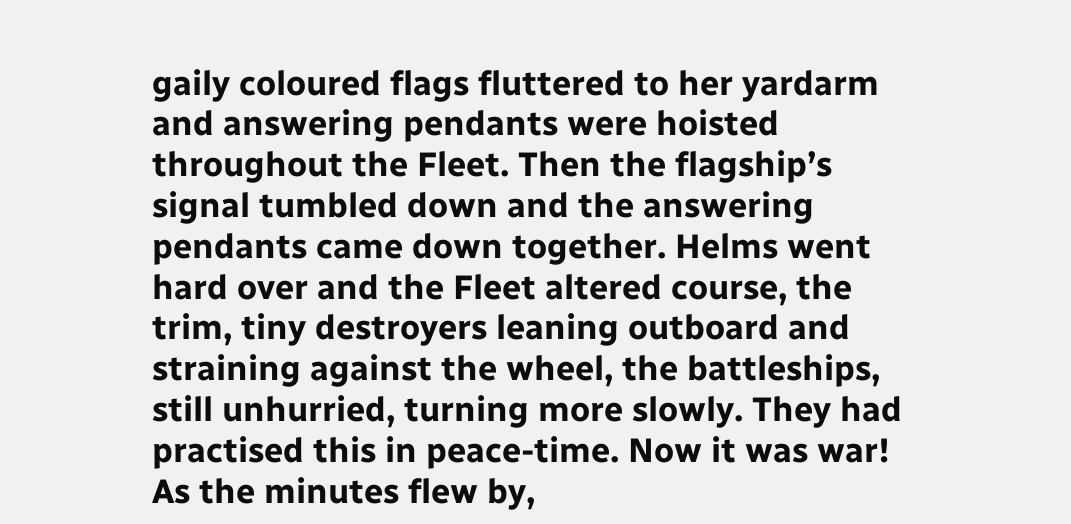gaily coloured flags fluttered to her yardarm and answering pendants were hoisted throughout the Fleet. Then the flagship’s signal tumbled down and the answering pendants came down together. Helms went hard over and the Fleet altered course, the trim, tiny destroyers leaning outboard and straining against the wheel, the battleships, still unhurried, turning more slowly. They had practised this in peace-time. Now it was war! As the minutes flew by,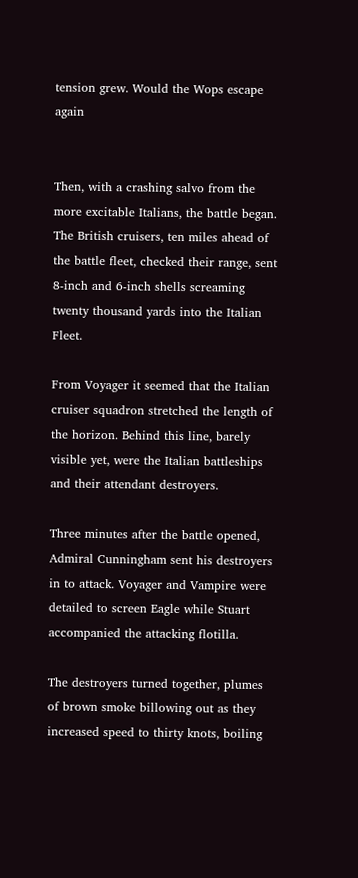tension grew. Would the Wops escape again


Then, with a crashing salvo from the more excitable Italians, the battle began. The British cruisers, ten miles ahead of the battle fleet, checked their range, sent 8-inch and 6-inch shells screaming twenty thousand yards into the Italian Fleet.

From Voyager it seemed that the Italian cruiser squadron stretched the length of the horizon. Behind this line, barely visible yet, were the Italian battleships and their attendant destroyers.

Three minutes after the battle opened, Admiral Cunningham sent his destroyers in to attack. Voyager and Vampire were detailed to screen Eagle while Stuart accompanied the attacking flotilla.

The destroyers turned together, plumes of brown smoke billowing out as they increased speed to thirty knots, boiling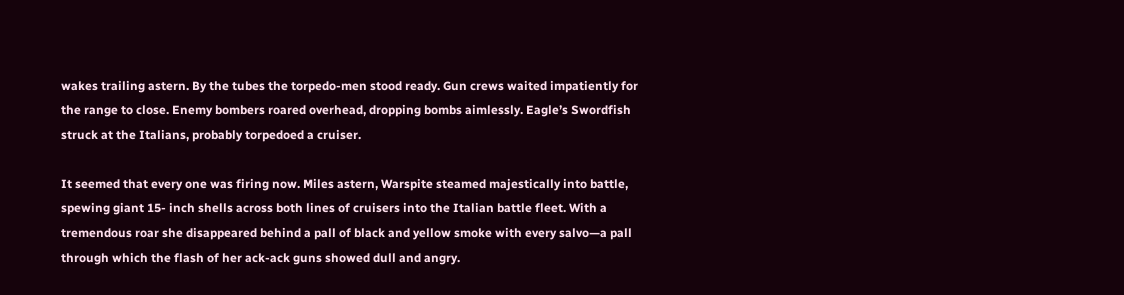wakes trailing astern. By the tubes the torpedo-men stood ready. Gun crews waited impatiently for the range to close. Enemy bombers roared overhead, dropping bombs aimlessly. Eagle’s Swordfish struck at the Italians, probably torpedoed a cruiser.

It seemed that every one was firing now. Miles astern, Warspite steamed majestically into battle, spewing giant 15- inch shells across both lines of cruisers into the Italian battle fleet. With a tremendous roar she disappeared behind a pall of black and yellow smoke with every salvo—a pall through which the flash of her ack-ack guns showed dull and angry.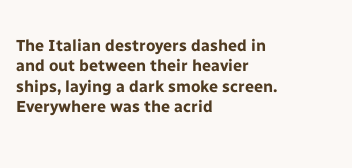The Italian destroyers dashed in and out between their heavier ships, laying a dark smoke screen. Everywhere was the acrid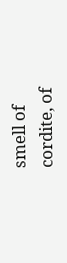smell of cordite, of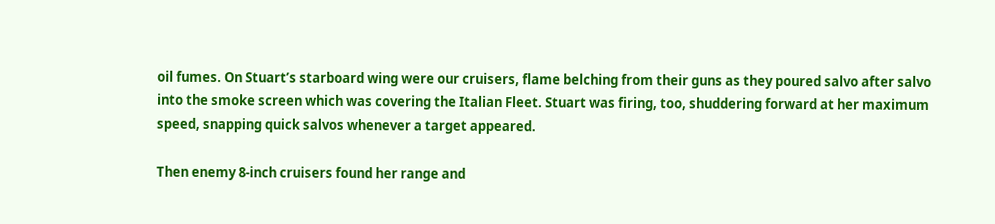oil fumes. On Stuart’s starboard wing were our cruisers, flame belching from their guns as they poured salvo after salvo into the smoke screen which was covering the Italian Fleet. Stuart was firing, too, shuddering forward at her maximum speed, snapping quick salvos whenever a target appeared.

Then enemy 8-inch cruisers found her range and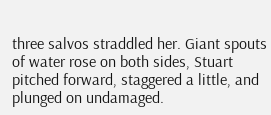three salvos straddled her. Giant spouts of water rose on both sides, Stuart pitched forward, staggered a little, and plunged on undamaged.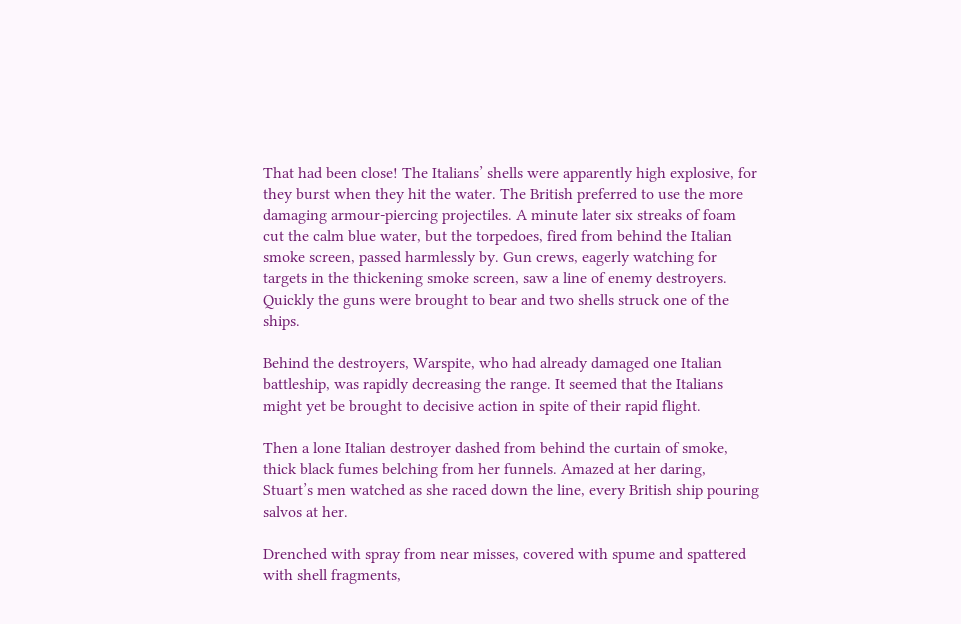That had been close! The Italians’ shells were apparently high explosive, for they burst when they hit the water. The British preferred to use the more damaging armour-piercing projectiles. A minute later six streaks of foam cut the calm blue water, but the torpedoes, fired from behind the Italian smoke screen, passed harmlessly by. Gun crews, eagerly watching for targets in the thickening smoke screen, saw a line of enemy destroyers. Quickly the guns were brought to bear and two shells struck one of the ships.

Behind the destroyers, Warspite, who had already damaged one Italian battleship, was rapidly decreasing the range. It seemed that the Italians might yet be brought to decisive action in spite of their rapid flight.

Then a lone Italian destroyer dashed from behind the curtain of smoke, thick black fumes belching from her funnels. Amazed at her daring, Stuart’s men watched as she raced down the line, every British ship pouring salvos at her.

Drenched with spray from near misses, covered with spume and spattered with shell fragments,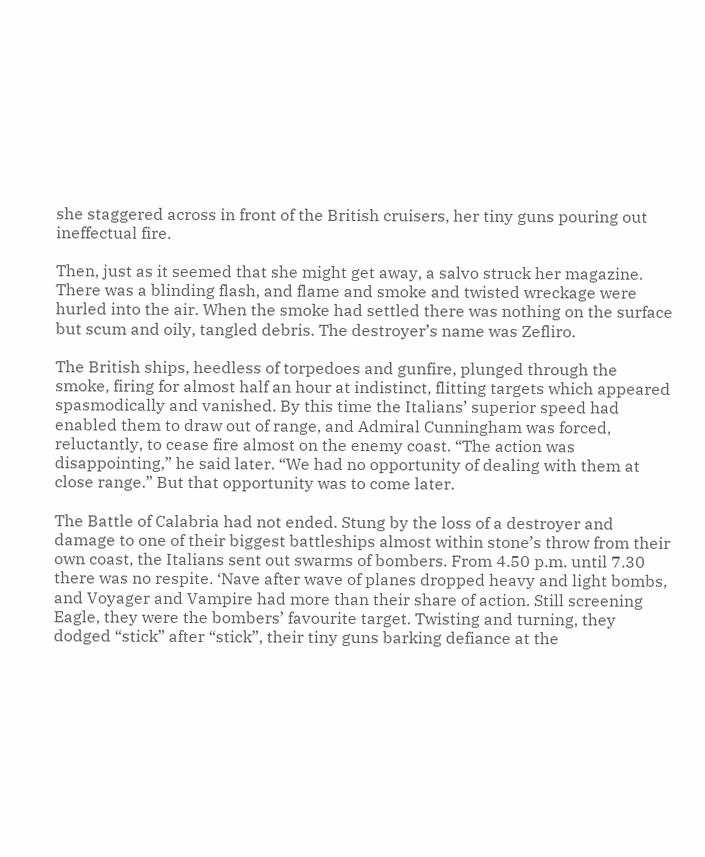she staggered across in front of the British cruisers, her tiny guns pouring out ineffectual fire.

Then, just as it seemed that she might get away, a salvo struck her magazine. There was a blinding flash, and flame and smoke and twisted wreckage were hurled into the air. When the smoke had settled there was nothing on the surface but scum and oily, tangled debris. The destroyer’s name was Zefliro.

The British ships, heedless of torpedoes and gunfire, plunged through the smoke, firing for almost half an hour at indistinct, flitting targets which appeared spasmodically and vanished. By this time the Italians’ superior speed had enabled them to draw out of range, and Admiral Cunningham was forced, reluctantly, to cease fire almost on the enemy coast. “The action was disappointing,” he said later. “We had no opportunity of dealing with them at close range.” But that opportunity was to come later.

The Battle of Calabria had not ended. Stung by the loss of a destroyer and damage to one of their biggest battleships almost within stone’s throw from their own coast, the Italians sent out swarms of bombers. From 4.50 p.m. until 7.30 there was no respite. ‘Nave after wave of planes dropped heavy and light bombs, and Voyager and Vampire had more than their share of action. Still screening Eagle, they were the bombers’ favourite target. Twisting and turning, they dodged “stick” after “stick”, their tiny guns barking defiance at the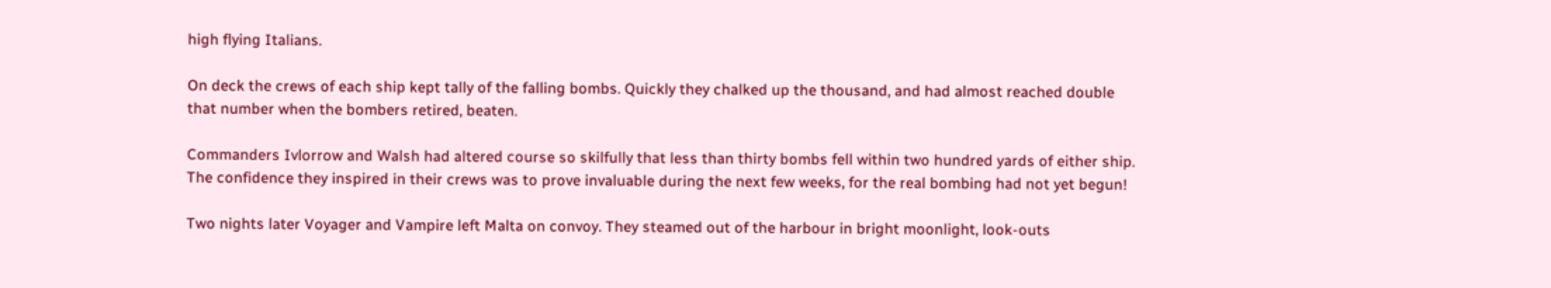high flying Italians.

On deck the crews of each ship kept tally of the falling bombs. Quickly they chalked up the thousand, and had almost reached double that number when the bombers retired, beaten.

Commanders Ivlorrow and Walsh had altered course so skilfully that less than thirty bombs fell within two hundred yards of either ship. The confidence they inspired in their crews was to prove invaluable during the next few weeks, for the real bombing had not yet begun!

Two nights later Voyager and Vampire left Malta on convoy. They steamed out of the harbour in bright moonlight, look-outs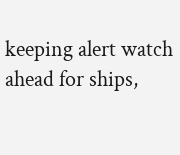keeping alert watch ahead for ships,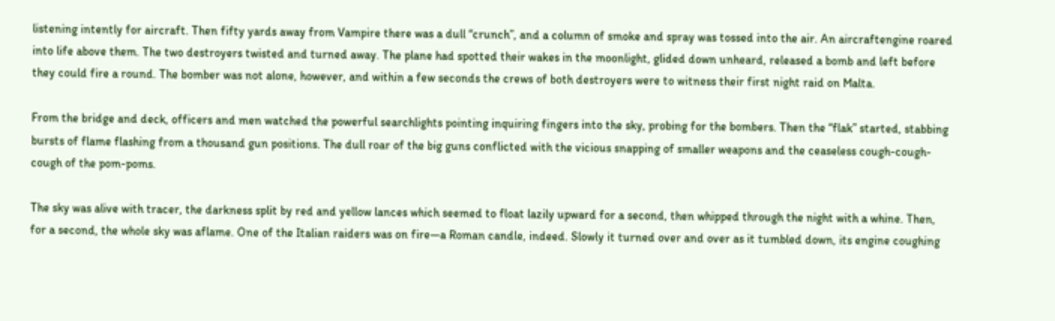listening intently for aircraft. Then fifty yards away from Vampire there was a dull “crunch”, and a column of smoke and spray was tossed into the air. An aircraftengine roared into life above them. The two destroyers twisted and turned away. The plane had spotted their wakes in the moonlight, glided down unheard, released a bomb and left before they could fire a round. The bomber was not alone, however, and within a few seconds the crews of both destroyers were to witness their first night raid on Malta.

From the bridge and deck, officers and men watched the powerful searchlights pointing inquiring fingers into the sky, probing for the bombers. Then the “flak” started, stabbing bursts of flame flashing from a thousand gun positions. The dull roar of the big guns conflicted with the vicious snapping of smaller weapons and the ceaseless cough-cough-cough of the pom-poms.

The sky was alive with tracer, the darkness split by red and yellow lances which seemed to float lazily upward for a second, then whipped through the night with a whine. Then, for a second, the whole sky was aflame. One of the Italian raiders was on fire—a Roman candle, indeed. Slowly it turned over and over as it tumbled down, its engine coughing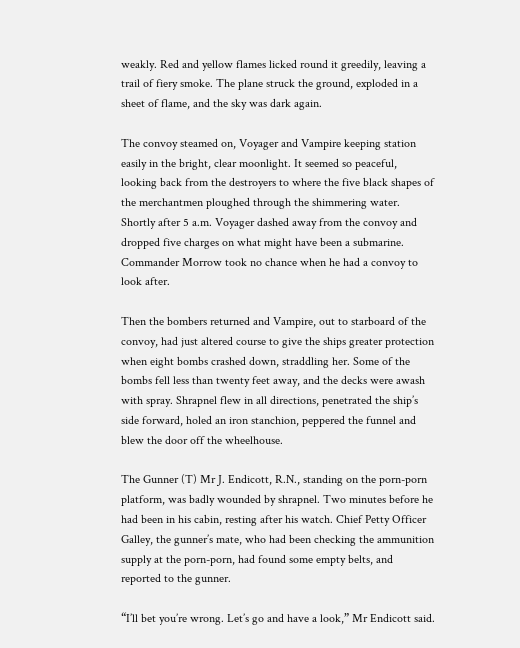weakly. Red and yellow flames licked round it greedily, leaving a trail of fiery smoke. The plane struck the ground, exploded in a sheet of flame, and the sky was dark again.

The convoy steamed on, Voyager and Vampire keeping station easily in the bright, clear moonlight. It seemed so peaceful, looking back from the destroyers to where the five black shapes of the merchantmen ploughed through the shimmering water. Shortly after 5 a.m. Voyager dashed away from the convoy and dropped five charges on what might have been a submarine. Commander Morrow took no chance when he had a convoy to look after.

Then the bombers returned and Vampire, out to starboard of the convoy, had just altered course to give the ships greater protection when eight bombs crashed down, straddling her. Some of the bombs fell less than twenty feet away, and the decks were awash with spray. Shrapnel flew in all directions, penetrated the ship’s side forward, holed an iron stanchion, peppered the funnel and blew the door off the wheelhouse.

The Gunner (T) Mr J. Endicott, R.N., standing on the porn-porn platform, was badly wounded by shrapnel. Two minutes before he had been in his cabin, resting after his watch. Chief Petty Officer Galley, the gunner’s mate, who had been checking the ammunition supply at the porn-porn, had found some empty belts, and reported to the gunner.

“I’ll bet you’re wrong. Let’s go and have a look,” Mr Endicott said.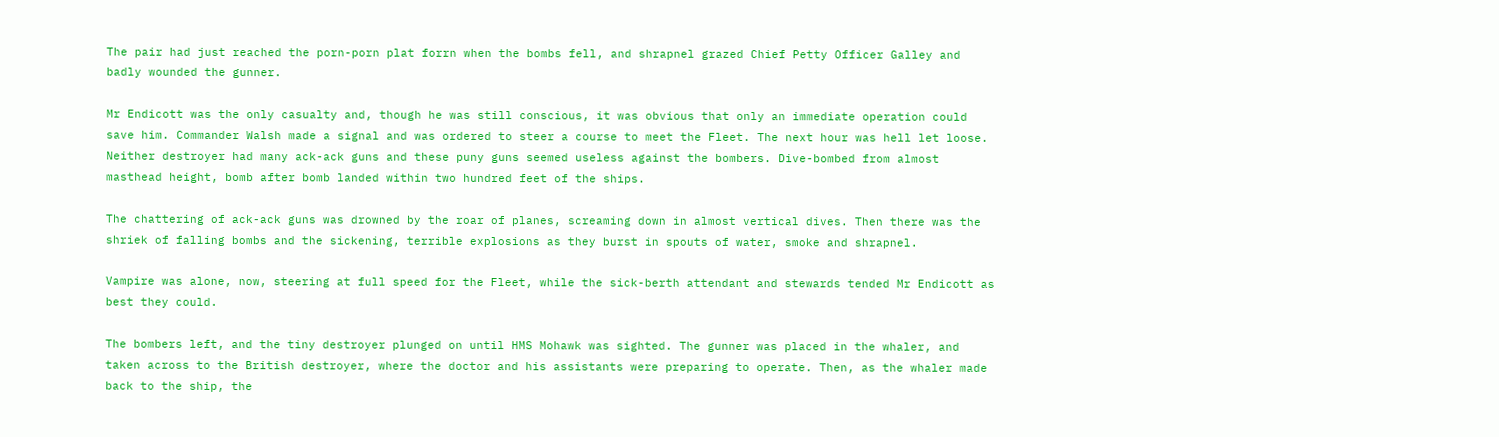The pair had just reached the porn-porn plat forrn when the bombs fell, and shrapnel grazed Chief Petty Officer Galley and badly wounded the gunner.

Mr Endicott was the only casualty and, though he was still conscious, it was obvious that only an immediate operation could save him. Commander Walsh made a signal and was ordered to steer a course to meet the Fleet. The next hour was hell let loose. Neither destroyer had many ack-ack guns and these puny guns seemed useless against the bombers. Dive-bombed from almost masthead height, bomb after bomb landed within two hundred feet of the ships.

The chattering of ack-ack guns was drowned by the roar of planes, screaming down in almost vertical dives. Then there was the shriek of falling bombs and the sickening, terrible explosions as they burst in spouts of water, smoke and shrapnel.

Vampire was alone, now, steering at full speed for the Fleet, while the sick-berth attendant and stewards tended Mr Endicott as best they could.

The bombers left, and the tiny destroyer plunged on until HMS Mohawk was sighted. The gunner was placed in the whaler, and taken across to the British destroyer, where the doctor and his assistants were preparing to operate. Then, as the whaler made back to the ship, the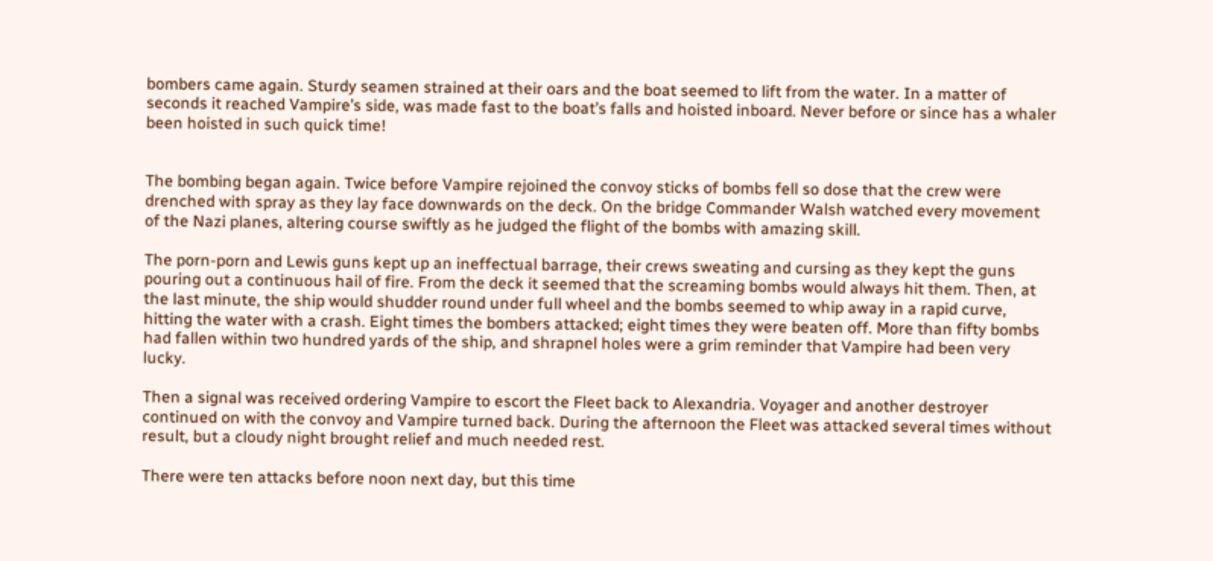bombers came again. Sturdy seamen strained at their oars and the boat seemed to lift from the water. In a matter of seconds it reached Vampire’s side, was made fast to the boat’s falls and hoisted inboard. Never before or since has a whaler been hoisted in such quick time!


The bombing began again. Twice before Vampire rejoined the convoy sticks of bombs fell so dose that the crew were drenched with spray as they lay face downwards on the deck. On the bridge Commander Walsh watched every movement of the Nazi planes, altering course swiftly as he judged the flight of the bombs with amazing skill.

The porn-porn and Lewis guns kept up an ineffectual barrage, their crews sweating and cursing as they kept the guns pouring out a continuous hail of fire. From the deck it seemed that the screaming bombs would always hit them. Then, at the last minute, the ship would shudder round under full wheel and the bombs seemed to whip away in a rapid curve, hitting the water with a crash. Eight times the bombers attacked; eight times they were beaten off. More than fifty bombs had fallen within two hundred yards of the ship, and shrapnel holes were a grim reminder that Vampire had been very lucky.

Then a signal was received ordering Vampire to escort the Fleet back to Alexandria. Voyager and another destroyer continued on with the convoy and Vampire turned back. During the afternoon the Fleet was attacked several times without result, but a cloudy night brought relief and much needed rest.

There were ten attacks before noon next day, but this time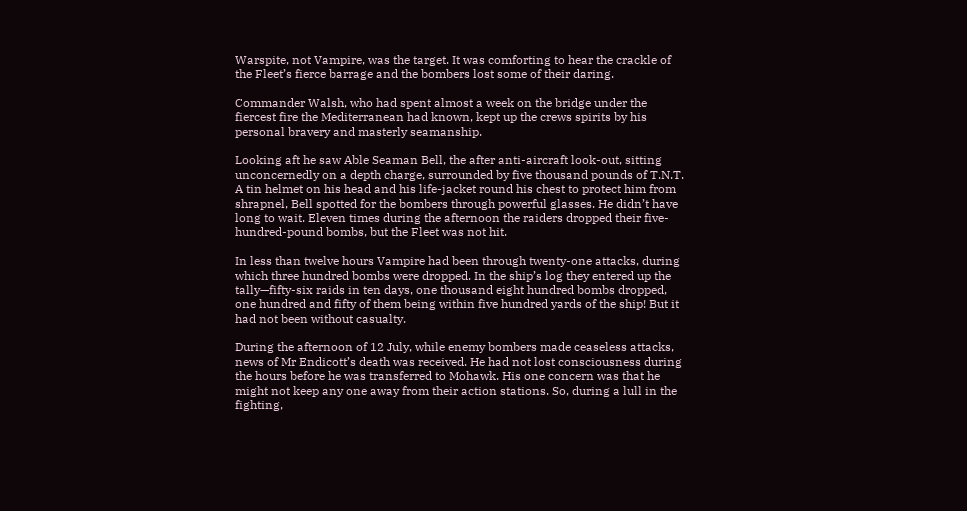Warspite, not Vampire, was the target. It was comforting to hear the crackle of the Fleet’s fierce barrage and the bombers lost some of their daring.

Commander Walsh, who had spent almost a week on the bridge under the fiercest fire the Mediterranean had known, kept up the crews spirits by his personal bravery and masterly seamanship.

Looking aft he saw Able Seaman Bell, the after anti-aircraft look-out, sitting unconcernedly on a depth charge, surrounded by five thousand pounds of T.N.T. A tin helmet on his head and his life-jacket round his chest to protect him from shrapnel, Bell spotted for the bombers through powerful glasses. He didn’t have long to wait. Eleven times during the afternoon the raiders dropped their five-hundred-pound bombs, but the Fleet was not hit.

In less than twelve hours Vampire had been through twenty-one attacks, during which three hundred bombs were dropped. In the ship’s log they entered up the tally—fifty-six raids in ten days, one thousand eight hundred bombs dropped, one hundred and fifty of them being within five hundred yards of the ship! But it had not been without casualty.

During the afternoon of 12 July, while enemy bombers made ceaseless attacks, news of Mr Endicott’s death was received. He had not lost consciousness during the hours before he was transferred to Mohawk. His one concern was that he might not keep any one away from their action stations. So, during a lull in the fighting,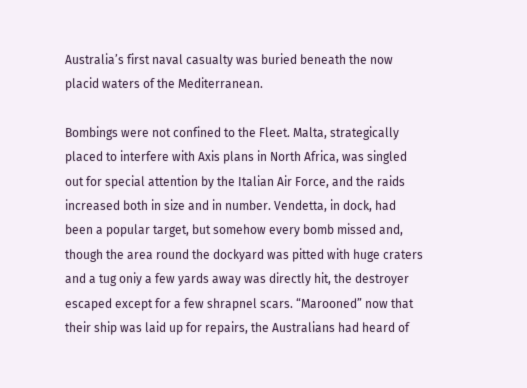Australia’s first naval casualty was buried beneath the now placid waters of the Mediterranean.

Bombings were not confined to the Fleet. Malta, strategically placed to interfere with Axis plans in North Africa, was singled out for special attention by the Italian Air Force, and the raids increased both in size and in number. Vendetta, in dock, had been a popular target, but somehow every bomb missed and, though the area round the dockyard was pitted with huge craters and a tug oniy a few yards away was directly hit, the destroyer escaped except for a few shrapnel scars. “Marooned” now that their ship was laid up for repairs, the Australians had heard of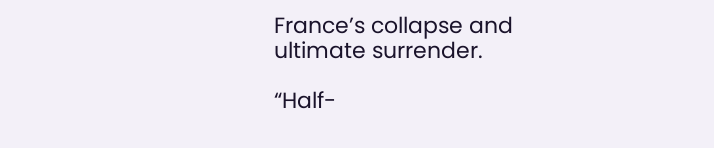France’s collapse and ultimate surrender.

“Half-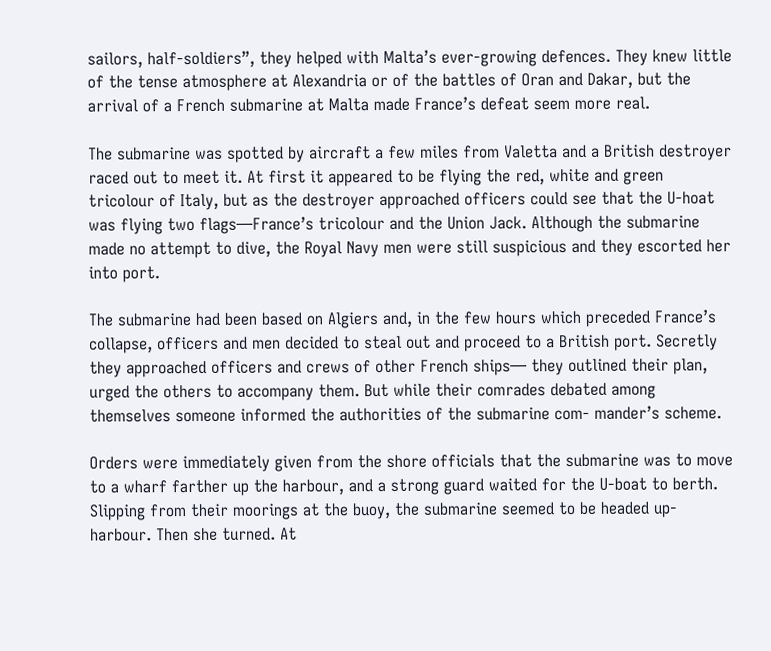sailors, half-soldiers”, they helped with Malta’s ever-growing defences. They knew little of the tense atmosphere at Alexandria or of the battles of Oran and Dakar, but the arrival of a French submarine at Malta made France’s defeat seem more real.

The submarine was spotted by aircraft a few miles from Valetta and a British destroyer raced out to meet it. At first it appeared to be flying the red, white and green tricolour of Italy, but as the destroyer approached officers could see that the U-hoat was flying two flags—France’s tricolour and the Union Jack. Although the submarine made no attempt to dive, the Royal Navy men were still suspicious and they escorted her into port.

The submarine had been based on Algiers and, in the few hours which preceded France’s collapse, officers and men decided to steal out and proceed to a British port. Secretly they approached officers and crews of other French ships— they outlined their plan, urged the others to accompany them. But while their comrades debated among themselves someone informed the authorities of the submarine com- mander’s scheme.

Orders were immediately given from the shore officials that the submarine was to move to a wharf farther up the harbour, and a strong guard waited for the U-boat to berth. Slipping from their moorings at the buoy, the submarine seemed to be headed up-harbour. Then she turned. At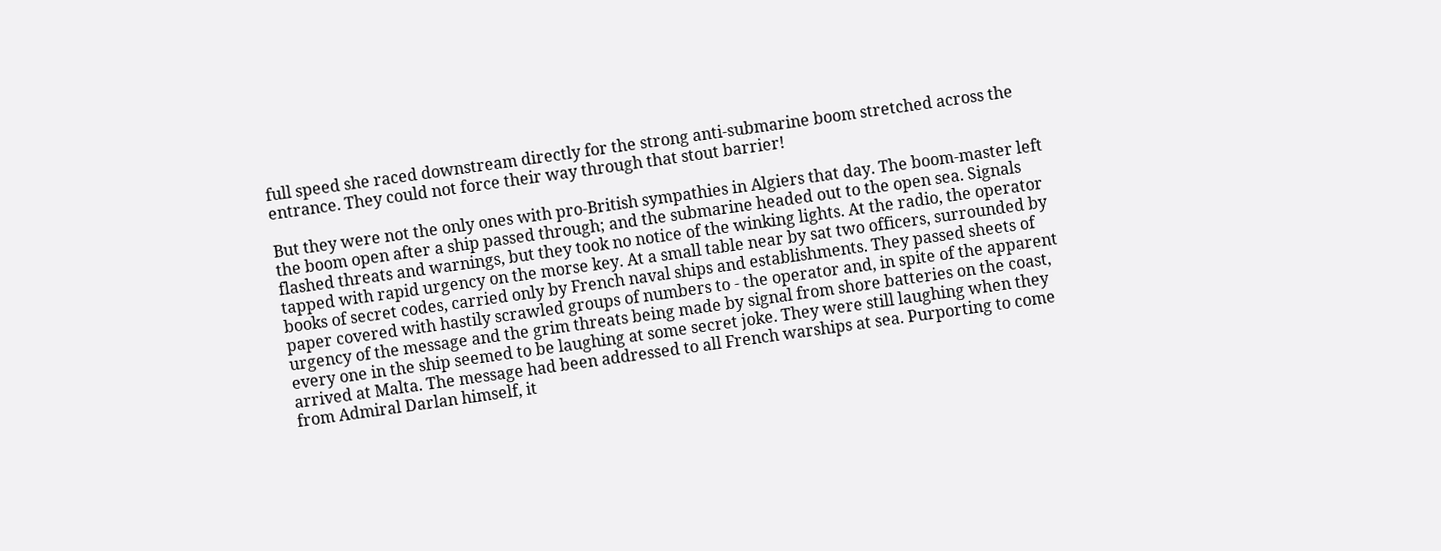full speed she raced downstream directly for the strong anti-submarine boom stretched across the entrance. They could not force their way through that stout barrier!

But they were not the only ones with pro-British sympathies in Algiers that day. The boom-master left the boom open after a ship passed through; and the submarine headed out to the open sea. Signals flashed threats and warnings, but they took no notice of the winking lights. At the radio, the operator tapped with rapid urgency on the morse key. At a small table near by sat two officers, surrounded by books of secret codes, carried only by French naval ships and establishments. They passed sheets of paper covered with hastily scrawled groups of numbers to - the operator and, in spite of the apparent urgency of the message and the grim threats being made by signal from shore batteries on the coast, every one in the ship seemed to be laughing at some secret joke. They were still laughing when they arrived at Malta. The message had been addressed to all French warships at sea. Purporting to come from Admiral Darlan himself, it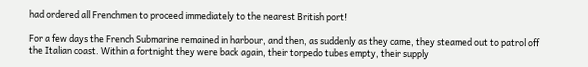had ordered all Frenchmen to proceed immediately to the nearest British port!

For a few days the French Submarine remained in harbour, and then, as suddenly as they came, they steamed out to patrol off the Italian coast. Within a fortnight they were back again, their torpedo tubes empty, their supply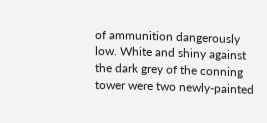of ammunition dangerously low. White and shiny against the dark grey of the conning tower were two newly-painted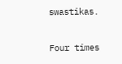swastikas.

Four times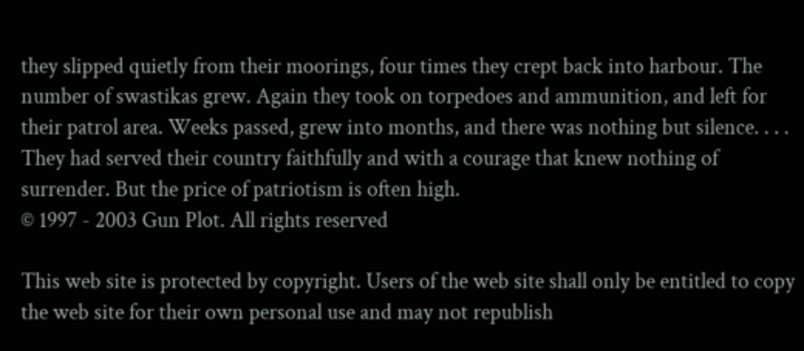they slipped quietly from their moorings, four times they crept back into harbour. The number of swastikas grew. Again they took on torpedoes and ammunition, and left for their patrol area. Weeks passed, grew into months, and there was nothing but silence. . . . They had served their country faithfully and with a courage that knew nothing of surrender. But the price of patriotism is often high.
© 1997 - 2003 Gun Plot. All rights reserved

This web site is protected by copyright. Users of the web site shall only be entitled to copy the web site for their own personal use and may not republish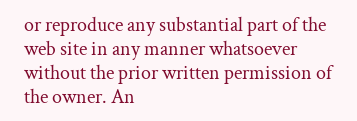or reproduce any substantial part of the web site in any manner whatsoever without the prior written permission of the owner. An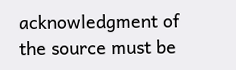acknowledgment of the source must be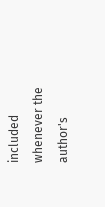included whenever the author's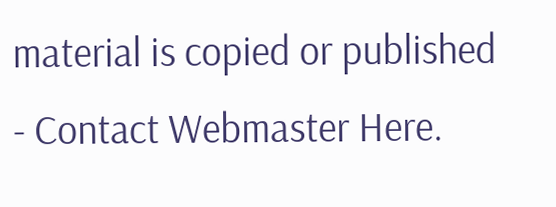material is copied or published - Contact Webmaster Here.